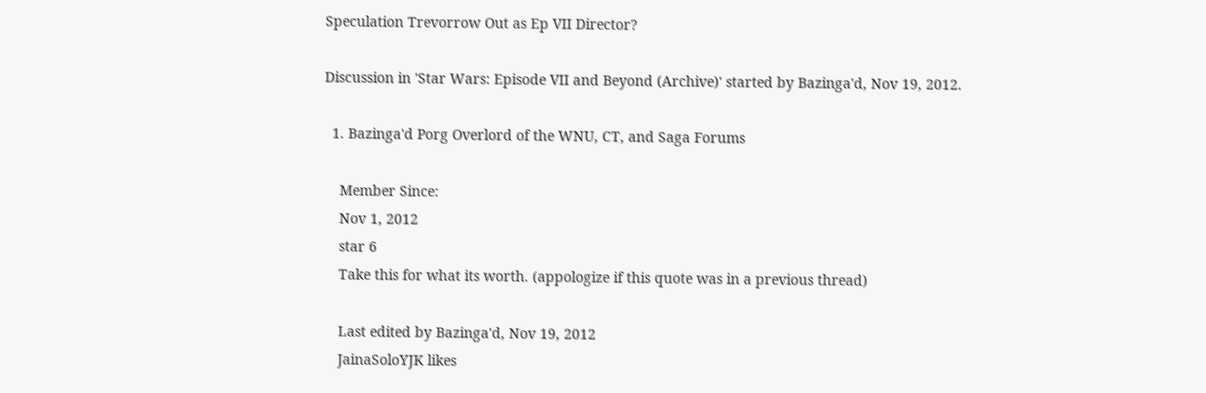Speculation Trevorrow Out as Ep VII Director?

Discussion in 'Star Wars: Episode VII and Beyond (Archive)' started by Bazinga'd, Nov 19, 2012.

  1. Bazinga'd Porg Overlord of the WNU, CT, and Saga Forums

    Member Since:
    Nov 1, 2012
    star 6
    Take this for what its worth. (appologize if this quote was in a previous thread)

    Last edited by Bazinga'd, Nov 19, 2012
    JainaSoloYJK likes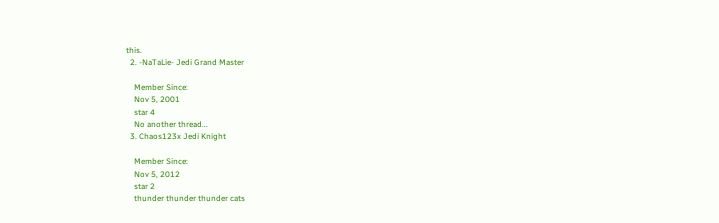this.
  2. -NaTaLie- Jedi Grand Master

    Member Since:
    Nov 5, 2001
    star 4
    No another thread...
  3. Chaos123x Jedi Knight

    Member Since:
    Nov 5, 2012
    star 2
    thunder thunder thunder cats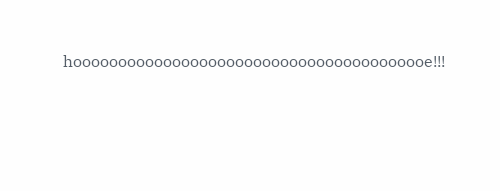hoooooooooooooooooooooooooooooooooooooooe!!!